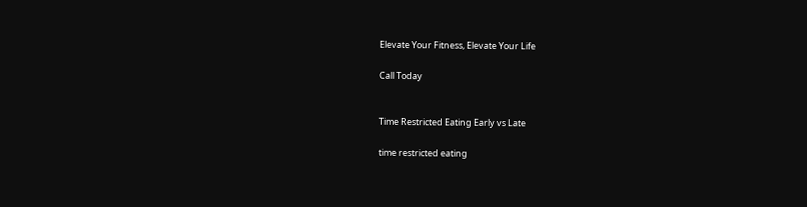Elevate Your Fitness, Elevate Your Life

Call Today


Time Restricted Eating Early vs Late

time restricted eating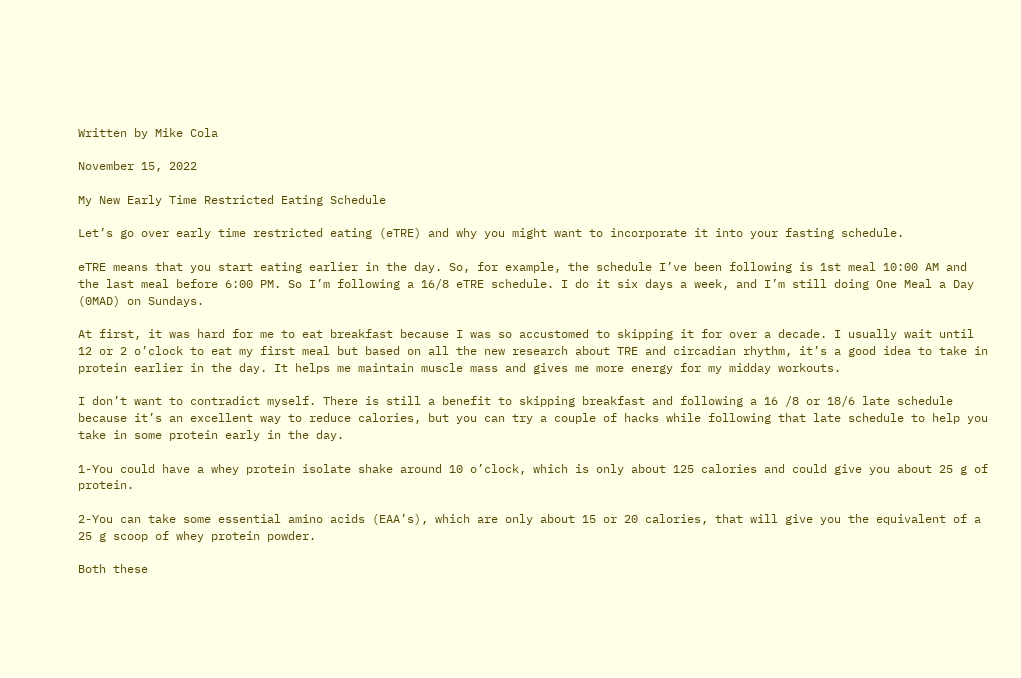Written by Mike Cola

November 15, 2022

My New Early Time Restricted Eating Schedule

Let’s go over early time restricted eating (eTRE) and why you might want to incorporate it into your fasting schedule.

eTRE means that you start eating earlier in the day. So, for example, the schedule I’ve been following is 1st meal 10:00 AM and the last meal before 6:00 PM. So I’m following a 16/8 eTRE schedule. I do it six days a week, and I’m still doing One Meal a Day (0MAD) on Sundays.

At first, it was hard for me to eat breakfast because I was so accustomed to skipping it for over a decade. I usually wait until 12 or 2 o’clock to eat my first meal but based on all the new research about TRE and circadian rhythm, it’s a good idea to take in protein earlier in the day. It helps me maintain muscle mass and gives me more energy for my midday workouts.

I don’t want to contradict myself. There is still a benefit to skipping breakfast and following a 16 /8 or 18/6 late schedule because it’s an excellent way to reduce calories, but you can try a couple of hacks while following that late schedule to help you take in some protein early in the day.

1-You could have a whey protein isolate shake around 10 o’clock, which is only about 125 calories and could give you about 25 g of protein.

2-You can take some essential amino acids (EAA’s), which are only about 15 or 20 calories, that will give you the equivalent of a 25 g scoop of whey protein powder.

Both these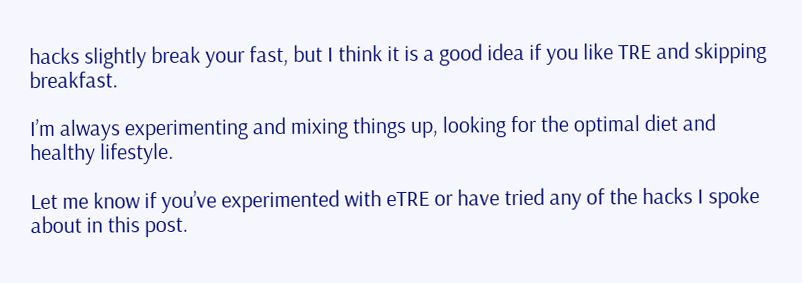hacks slightly break your fast, but I think it is a good idea if you like TRE and skipping breakfast.

I’m always experimenting and mixing things up, looking for the optimal diet and healthy lifestyle.

Let me know if you’ve experimented with eTRE or have tried any of the hacks I spoke about in this post.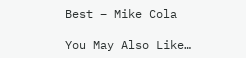Best – Mike Cola

You May Also Like…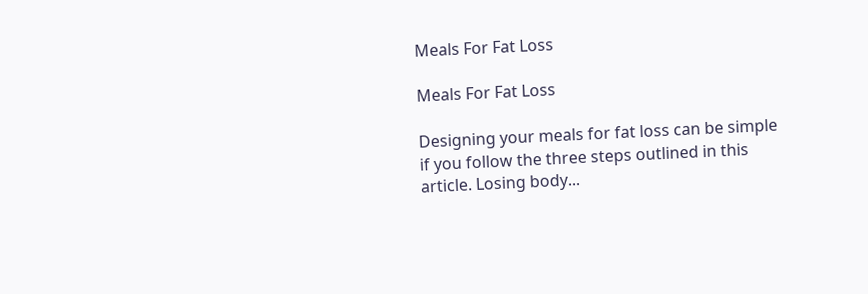Meals For Fat Loss

Meals For Fat Loss

Designing your meals for fat loss can be simple if you follow the three steps outlined in this article. Losing body...